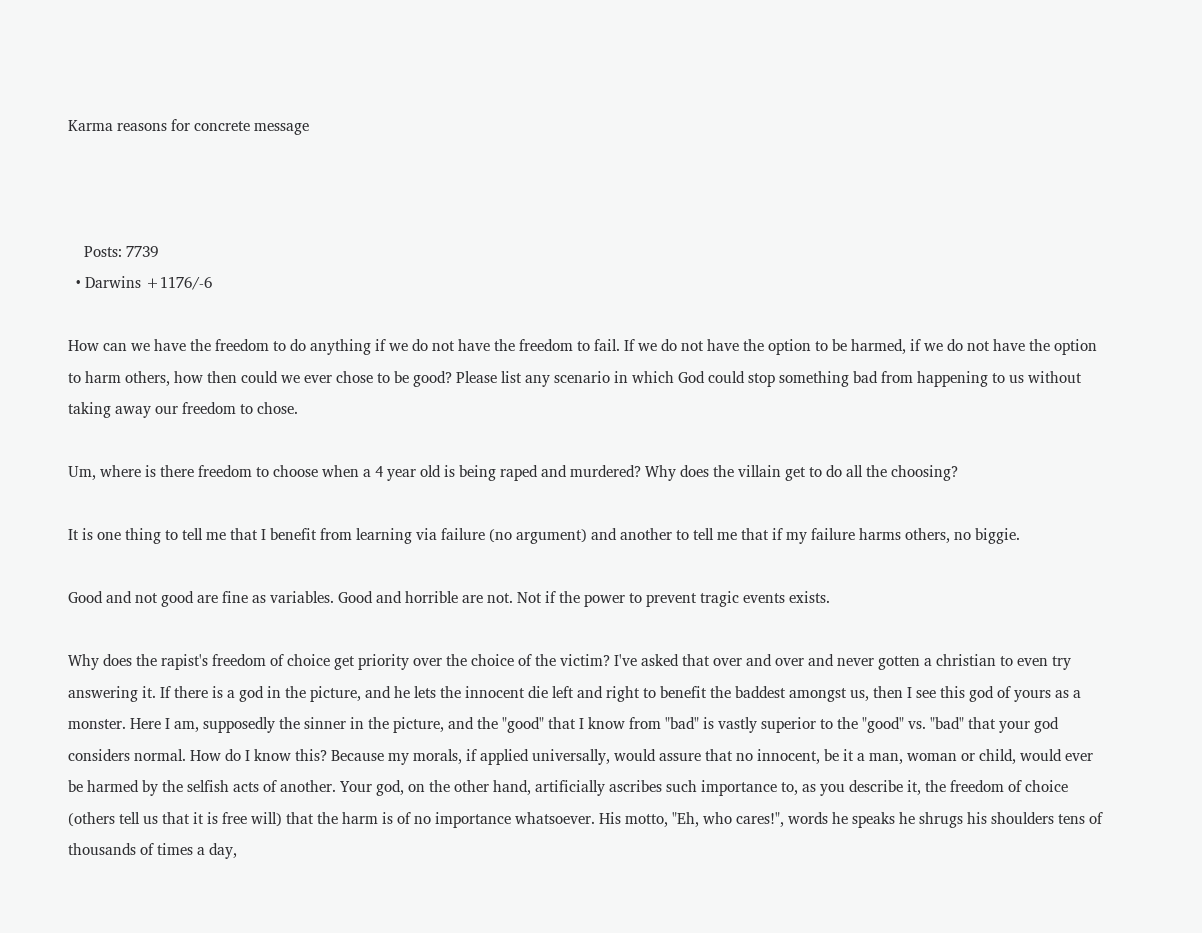Karma reasons for concrete message



    Posts: 7739
  • Darwins +1176/-6

How can we have the freedom to do anything if we do not have the freedom to fail. If we do not have the option to be harmed, if we do not have the option to harm others, how then could we ever chose to be good? Please list any scenario in which God could stop something bad from happening to us without taking away our freedom to chose.

Um, where is there freedom to choose when a 4 year old is being raped and murdered? Why does the villain get to do all the choosing?

It is one thing to tell me that I benefit from learning via failure (no argument) and another to tell me that if my failure harms others, no biggie.

Good and not good are fine as variables. Good and horrible are not. Not if the power to prevent tragic events exists.

Why does the rapist's freedom of choice get priority over the choice of the victim? I've asked that over and over and never gotten a christian to even try answering it. If there is a god in the picture, and he lets the innocent die left and right to benefit the baddest amongst us, then I see this god of yours as a monster. Here I am, supposedly the sinner in the picture, and the "good" that I know from "bad" is vastly superior to the "good" vs. "bad" that your god considers normal. How do I know this? Because my morals, if applied universally, would assure that no innocent, be it a man, woman or child, would ever be harmed by the selfish acts of another. Your god, on the other hand, artificially ascribes such importance to, as you describe it, the freedom of choice (others tell us that it is free will) that the harm is of no importance whatsoever. His motto, "Eh, who cares!", words he speaks he shrugs his shoulders tens of thousands of times a day,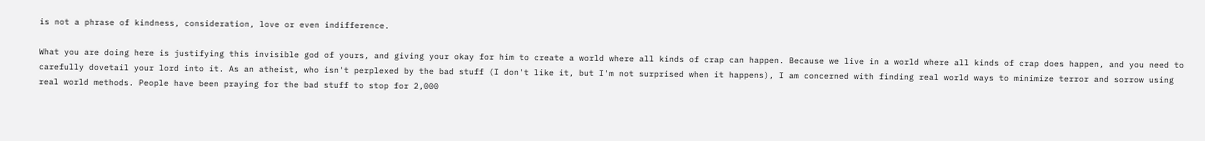is not a phrase of kindness, consideration, love or even indifference.

What you are doing here is justifying this invisible god of yours, and giving your okay for him to create a world where all kinds of crap can happen. Because we live in a world where all kinds of crap does happen, and you need to carefully dovetail your lord into it. As an atheist, who isn't perplexed by the bad stuff (I don't like it, but I'm not surprised when it happens), I am concerned with finding real world ways to minimize terror and sorrow using real world methods. People have been praying for the bad stuff to stop for 2,000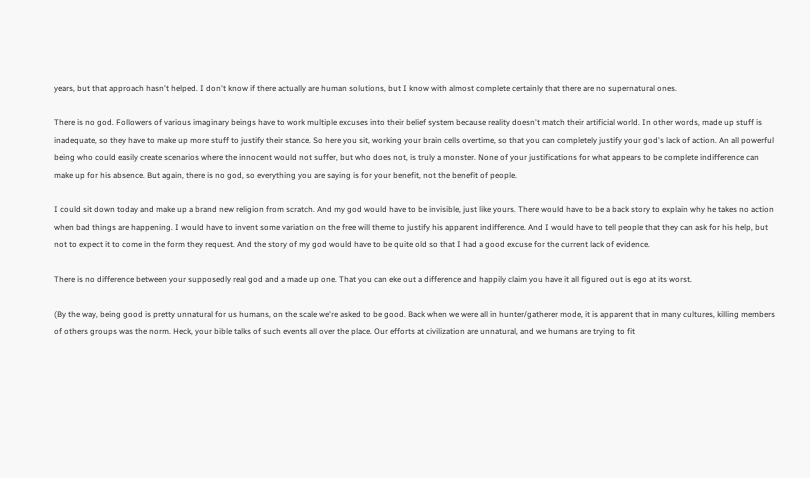years, but that approach hasn't helped. I don't know if there actually are human solutions, but I know with almost complete certainly that there are no supernatural ones.

There is no god. Followers of various imaginary beings have to work multiple excuses into their belief system because reality doesn't match their artificial world. In other words, made up stuff is inadequate, so they have to make up more stuff to justify their stance. So here you sit, working your brain cells overtime, so that you can completely justify your god's lack of action. An all powerful being who could easily create scenarios where the innocent would not suffer, but who does not, is truly a monster. None of your justifications for what appears to be complete indifference can make up for his absence. But again, there is no god, so everything you are saying is for your benefit, not the benefit of people.

I could sit down today and make up a brand new religion from scratch. And my god would have to be invisible, just like yours. There would have to be a back story to explain why he takes no action when bad things are happening. I would have to invent some variation on the free will theme to justify his apparent indifference. And I would have to tell people that they can ask for his help, but not to expect it to come in the form they request. And the story of my god would have to be quite old so that I had a good excuse for the current lack of evidence.

There is no difference between your supposedly real god and a made up one. That you can eke out a difference and happily claim you have it all figured out is ego at its worst.

(By the way, being good is pretty unnatural for us humans, on the scale we're asked to be good. Back when we were all in hunter/gatherer mode, it is apparent that in many cultures, killing members of others groups was the norm. Heck, your bible talks of such events all over the place. Our efforts at civilization are unnatural, and we humans are trying to fit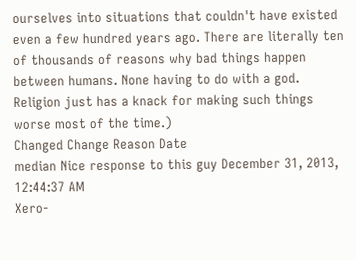ourselves into situations that couldn't have existed even a few hundred years ago. There are literally ten of thousands of reasons why bad things happen between humans. None having to do with a god. Religion just has a knack for making such things worse most of the time.)
Changed Change Reason Date
median Nice response to this guy December 31, 2013, 12:44:37 AM
Xero-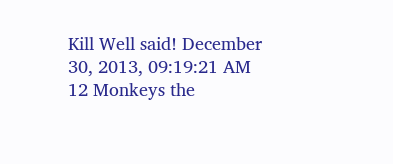Kill Well said! December 30, 2013, 09:19:21 AM
12 Monkeys the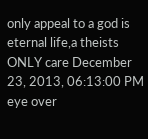only appeal to a god is eternal life,a theists ONLY care December 23, 2013, 06:13:00 PM
eye over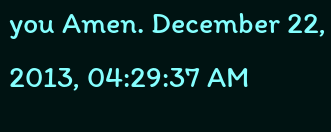you Amen. December 22, 2013, 04:29:37 AM